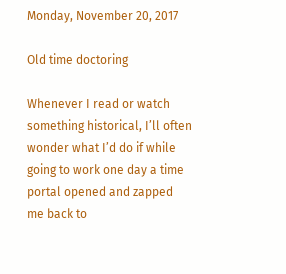Monday, November 20, 2017

Old time doctoring

Whenever I read or watch something historical, I’ll often wonder what I’d do if while going to work one day a time portal opened and zapped me back to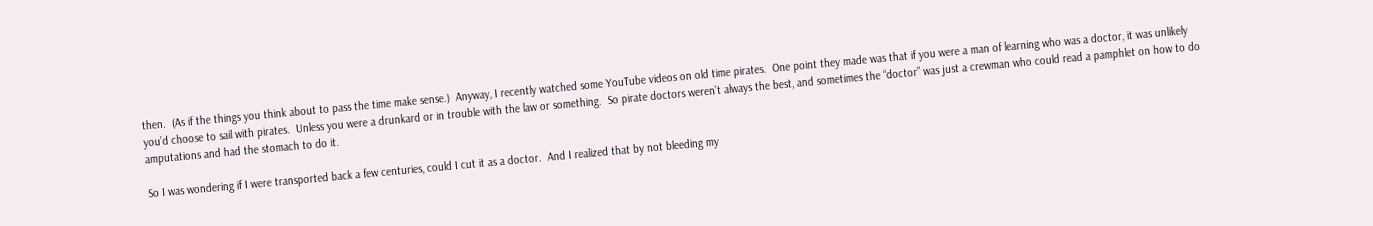then.  (As if the things you think about to pass the time make sense.)  Anyway, I recently watched some YouTube videos on old time pirates.  One point they made was that if you were a man of learning who was a doctor, it was unlikely you’d choose to sail with pirates.  Unless you were a drunkard or in trouble with the law or something.  So pirate doctors weren’t always the best, and sometimes the “doctor” was just a crewman who could read a pamphlet on how to do amputations and had the stomach to do it.

So I was wondering if I were transported back a few centuries, could I cut it as a doctor.  And I realized that by not bleeding my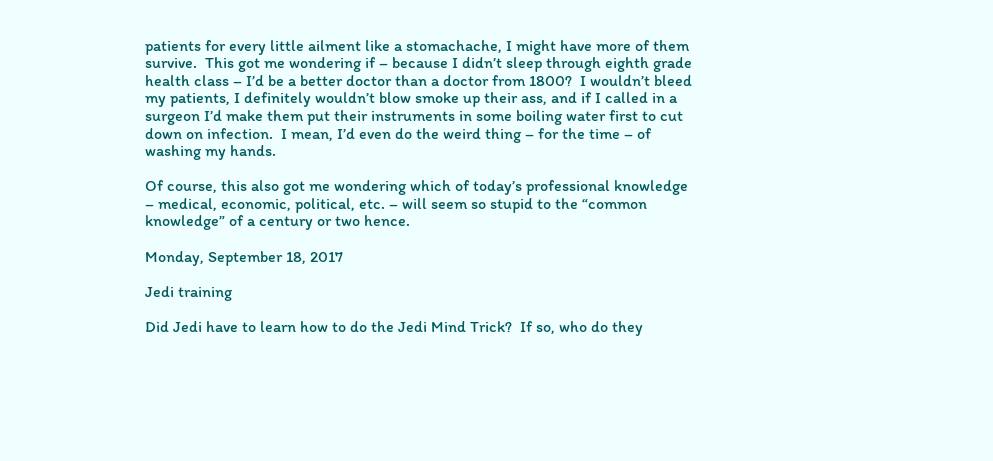patients for every little ailment like a stomachache, I might have more of them survive.  This got me wondering if – because I didn’t sleep through eighth grade health class – I’d be a better doctor than a doctor from 1800?  I wouldn’t bleed my patients, I definitely wouldn’t blow smoke up their ass, and if I called in a surgeon I’d make them put their instruments in some boiling water first to cut down on infection.  I mean, I’d even do the weird thing – for the time – of washing my hands.

Of course, this also got me wondering which of today’s professional knowledge – medical, economic, political, etc. – will seem so stupid to the “common knowledge” of a century or two hence.

Monday, September 18, 2017

Jedi training

Did Jedi have to learn how to do the Jedi Mind Trick?  If so, who do they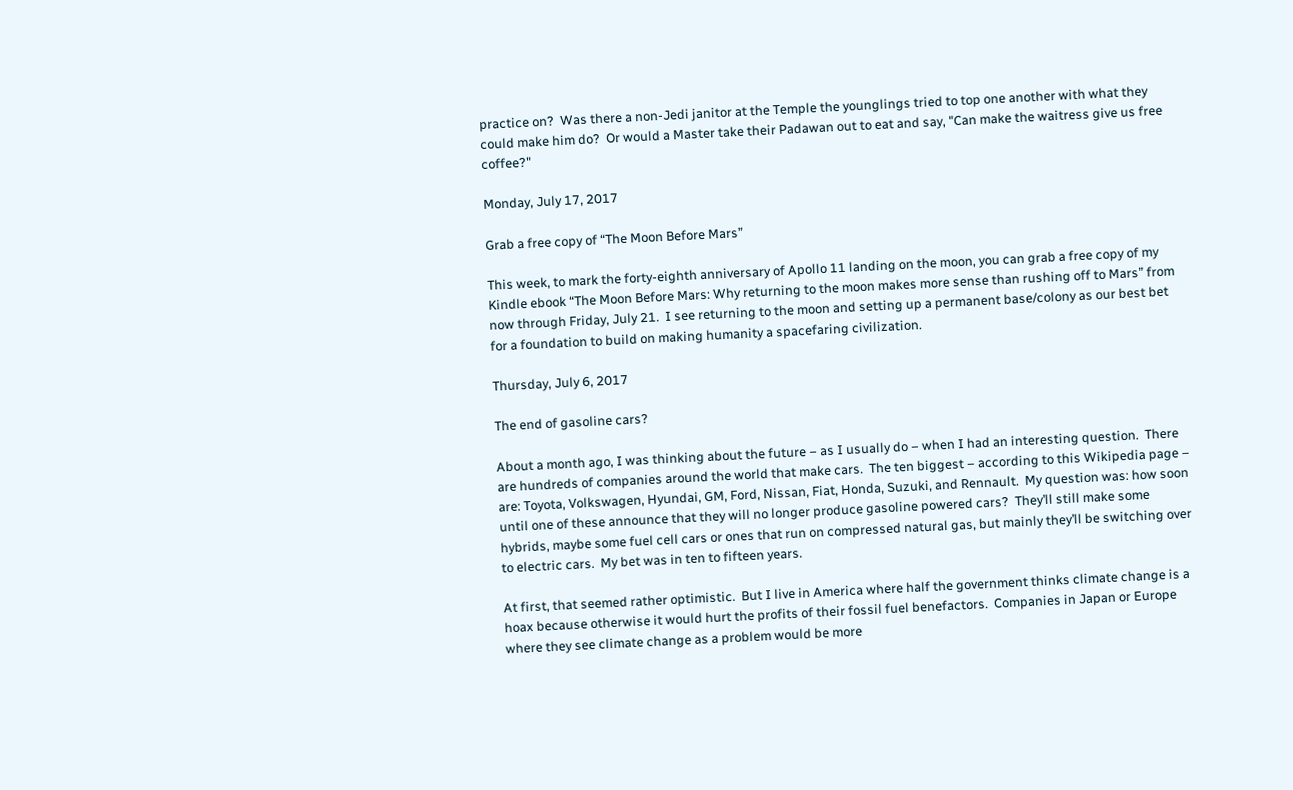practice on?  Was there a non-Jedi janitor at the Temple the younglings tried to top one another with what they could make him do?  Or would a Master take their Padawan out to eat and say, "Can make the waitress give us free coffee?"

Monday, July 17, 2017

Grab a free copy of “The Moon Before Mars”

This week, to mark the forty-eighth anniversary of Apollo 11 landing on the moon, you can grab a free copy of my Kindle ebook “The Moon Before Mars: Why returning to the moon makes more sense than rushing off to Mars” from now through Friday, July 21.  I see returning to the moon and setting up a permanent base/colony as our best bet for a foundation to build on making humanity a spacefaring civilization.

Thursday, July 6, 2017

The end of gasoline cars?

About a month ago, I was thinking about the future – as I usually do – when I had an interesting question.  There are hundreds of companies around the world that make cars.  The ten biggest – according to this Wikipedia page – are: Toyota, Volkswagen, Hyundai, GM, Ford, Nissan, Fiat, Honda, Suzuki, and Rennault.  My question was: how soon until one of these announce that they will no longer produce gasoline powered cars?  They’ll still make some hybrids, maybe some fuel cell cars or ones that run on compressed natural gas, but mainly they’ll be switching over to electric cars.  My bet was in ten to fifteen years.

At first, that seemed rather optimistic.  But I live in America where half the government thinks climate change is a hoax because otherwise it would hurt the profits of their fossil fuel benefactors.  Companies in Japan or Europe where they see climate change as a problem would be more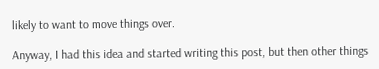likely to want to move things over.

Anyway, I had this idea and started writing this post, but then other things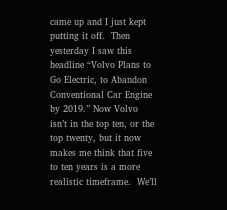came up and I just kept putting it off.  Then yesterday I saw this headline “Volvo Plans to Go Electric, to Abandon Conventional Car Engine by 2019.” Now Volvo isn’t in the top ten, or the top twenty, but it now makes me think that five to ten years is a more realistic timeframe.  We’ll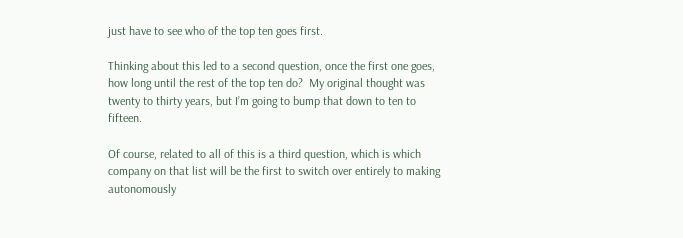just have to see who of the top ten goes first.

Thinking about this led to a second question, once the first one goes, how long until the rest of the top ten do?  My original thought was twenty to thirty years, but I’m going to bump that down to ten to fifteen.

Of course, related to all of this is a third question, which is which company on that list will be the first to switch over entirely to making autonomously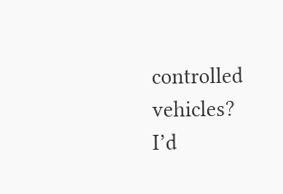controlled vehicles?  I’d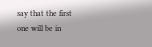say that the first one will be in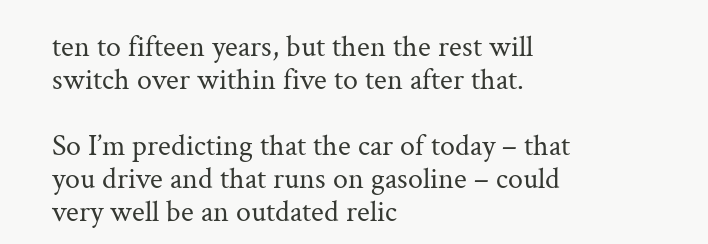ten to fifteen years, but then the rest will switch over within five to ten after that.

So I’m predicting that the car of today – that you drive and that runs on gasoline – could very well be an outdated relic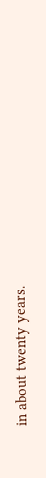in about twenty years.